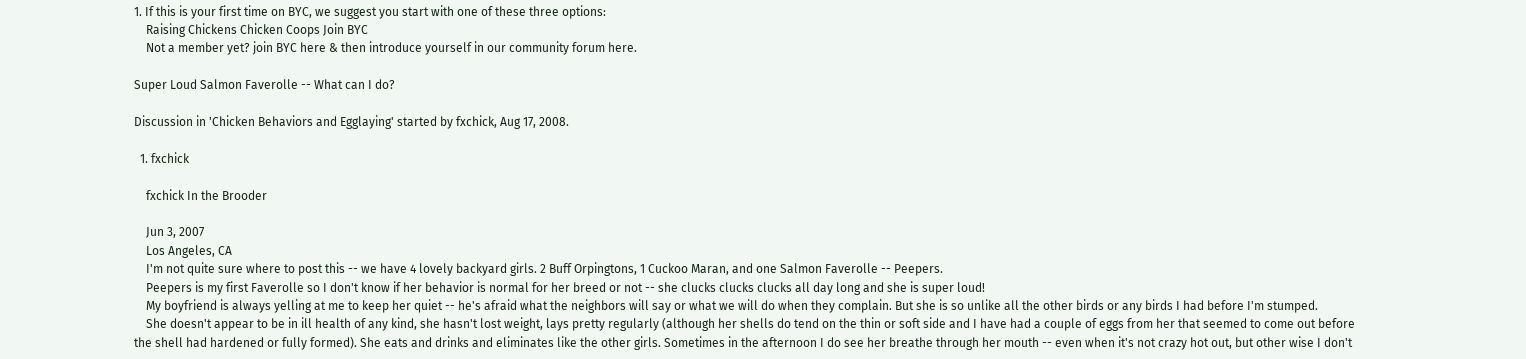1. If this is your first time on BYC, we suggest you start with one of these three options:
    Raising Chickens Chicken Coops Join BYC
    Not a member yet? join BYC here & then introduce yourself in our community forum here.

Super Loud Salmon Faverolle -- What can I do?

Discussion in 'Chicken Behaviors and Egglaying' started by fxchick, Aug 17, 2008.

  1. fxchick

    fxchick In the Brooder

    Jun 3, 2007
    Los Angeles, CA
    I'm not quite sure where to post this -- we have 4 lovely backyard girls. 2 Buff Orpingtons, 1 Cuckoo Maran, and one Salmon Faverolle -- Peepers.
    Peepers is my first Faverolle so I don't know if her behavior is normal for her breed or not -- she clucks clucks clucks all day long and she is super loud!
    My boyfriend is always yelling at me to keep her quiet -- he's afraid what the neighbors will say or what we will do when they complain. But she is so unlike all the other birds or any birds I had before I'm stumped.
    She doesn't appear to be in ill health of any kind, she hasn't lost weight, lays pretty regularly (although her shells do tend on the thin or soft side and I have had a couple of eggs from her that seemed to come out before the shell had hardened or fully formed). She eats and drinks and eliminates like the other girls. Sometimes in the afternoon I do see her breathe through her mouth -- even when it's not crazy hot out, but other wise I don't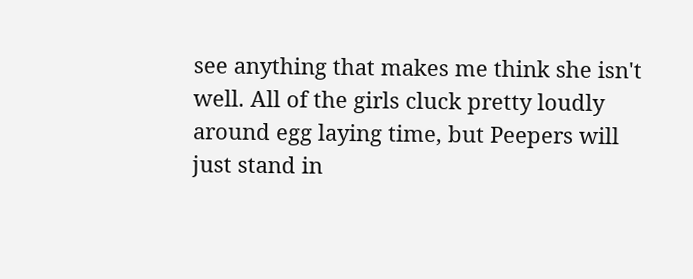see anything that makes me think she isn't well. All of the girls cluck pretty loudly around egg laying time, but Peepers will just stand in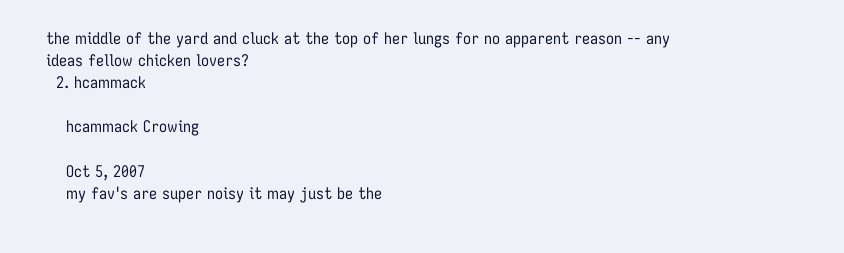the middle of the yard and cluck at the top of her lungs for no apparent reason -- any ideas fellow chicken lovers?
  2. hcammack

    hcammack Crowing

    Oct 5, 2007
    my fav's are super noisy it may just be the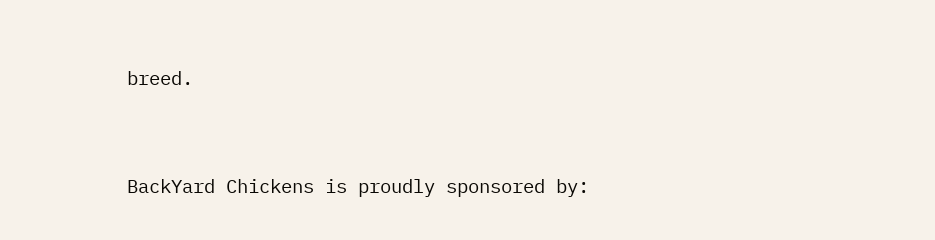breed.


BackYard Chickens is proudly sponsored by: